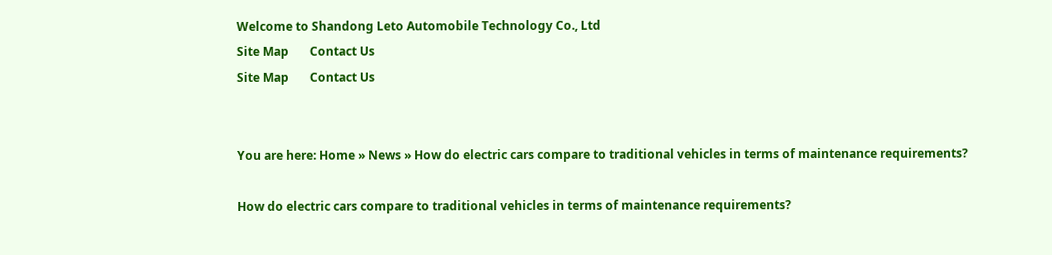Welcome to Shandong Leto Automobile Technology Co., Ltd
Site Map       Contact Us
Site Map       Contact Us


You are here: Home » News » How do electric cars compare to traditional vehicles in terms of maintenance requirements?

How do electric cars compare to traditional vehicles in terms of maintenance requirements?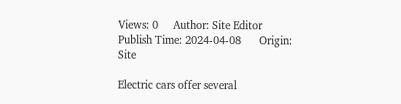Views: 0     Author: Site Editor     Publish Time: 2024-04-08      Origin: Site

Electric cars offer several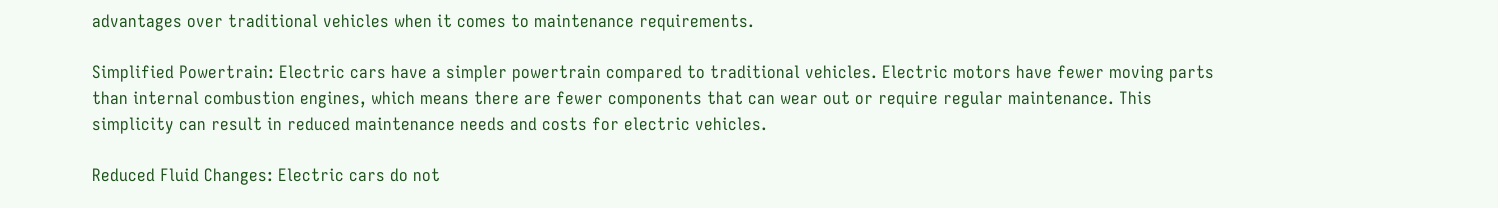advantages over traditional vehicles when it comes to maintenance requirements.

Simplified Powertrain: Electric cars have a simpler powertrain compared to traditional vehicles. Electric motors have fewer moving parts than internal combustion engines, which means there are fewer components that can wear out or require regular maintenance. This simplicity can result in reduced maintenance needs and costs for electric vehicles.

Reduced Fluid Changes: Electric cars do not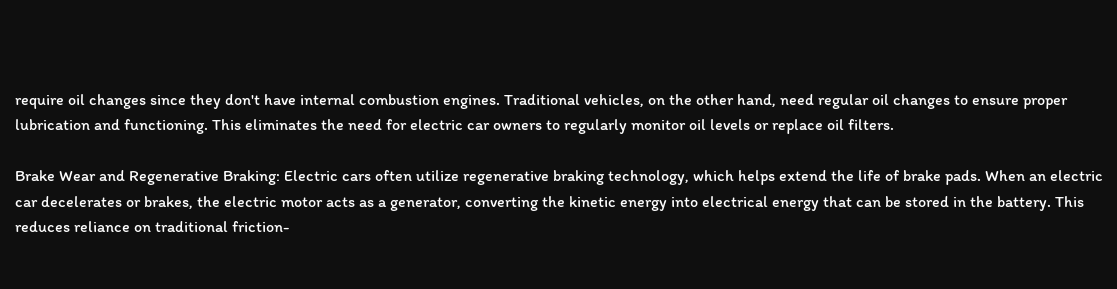require oil changes since they don't have internal combustion engines. Traditional vehicles, on the other hand, need regular oil changes to ensure proper lubrication and functioning. This eliminates the need for electric car owners to regularly monitor oil levels or replace oil filters.

Brake Wear and Regenerative Braking: Electric cars often utilize regenerative braking technology, which helps extend the life of brake pads. When an electric car decelerates or brakes, the electric motor acts as a generator, converting the kinetic energy into electrical energy that can be stored in the battery. This reduces reliance on traditional friction-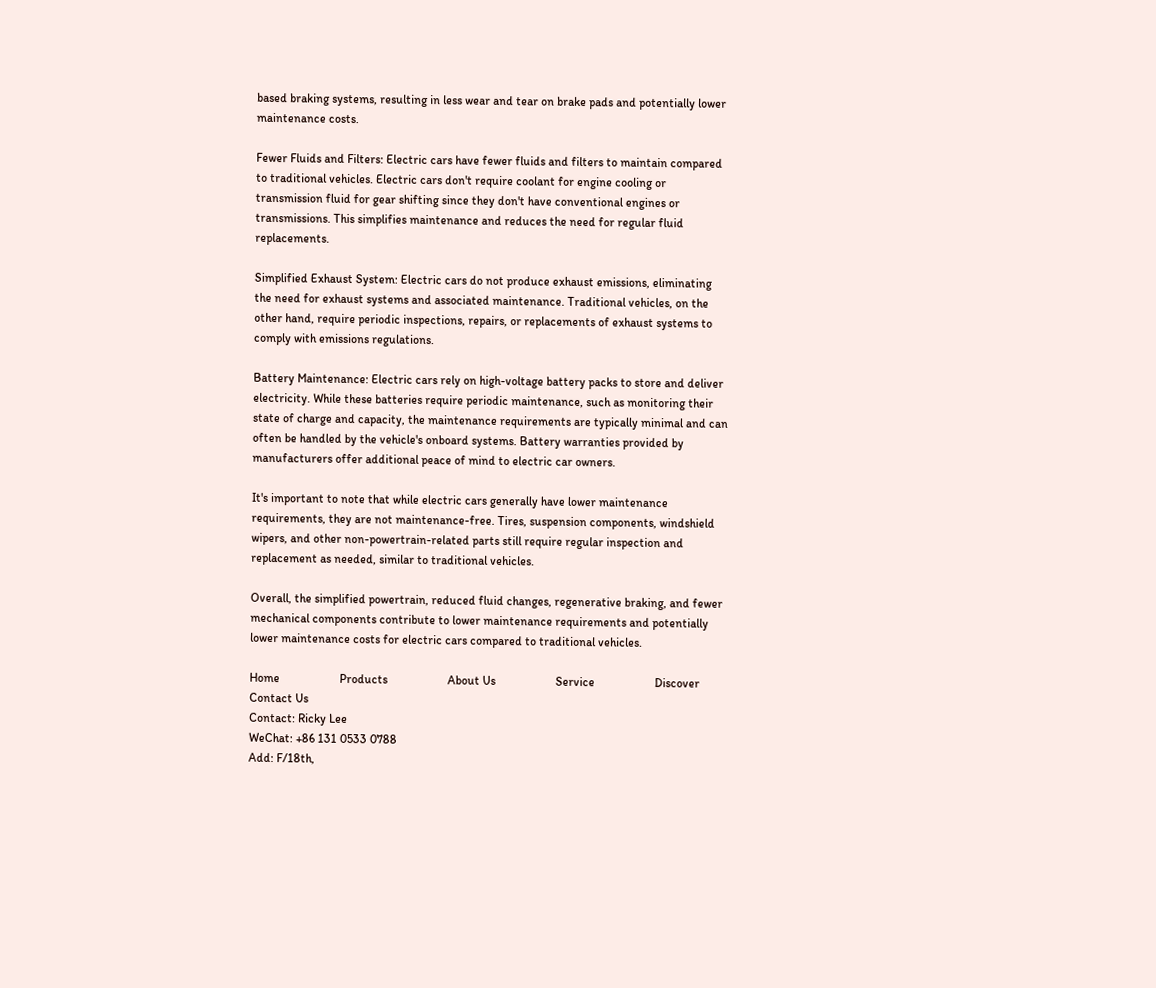based braking systems, resulting in less wear and tear on brake pads and potentially lower maintenance costs.

Fewer Fluids and Filters: Electric cars have fewer fluids and filters to maintain compared to traditional vehicles. Electric cars don't require coolant for engine cooling or transmission fluid for gear shifting since they don't have conventional engines or transmissions. This simplifies maintenance and reduces the need for regular fluid replacements.

Simplified Exhaust System: Electric cars do not produce exhaust emissions, eliminating the need for exhaust systems and associated maintenance. Traditional vehicles, on the other hand, require periodic inspections, repairs, or replacements of exhaust systems to comply with emissions regulations.

Battery Maintenance: Electric cars rely on high-voltage battery packs to store and deliver electricity. While these batteries require periodic maintenance, such as monitoring their state of charge and capacity, the maintenance requirements are typically minimal and can often be handled by the vehicle's onboard systems. Battery warranties provided by manufacturers offer additional peace of mind to electric car owners.

It's important to note that while electric cars generally have lower maintenance requirements, they are not maintenance-free. Tires, suspension components, windshield wipers, and other non-powertrain-related parts still require regular inspection and replacement as needed, similar to traditional vehicles.

Overall, the simplified powertrain, reduced fluid changes, regenerative braking, and fewer mechanical components contribute to lower maintenance requirements and potentially lower maintenance costs for electric cars compared to traditional vehicles.

Home                    Products                    About Us                    Service                    Discover                    Contact Us
Contact: Ricky Lee
WeChat: +86 131 0533 0788
Add: F/18th,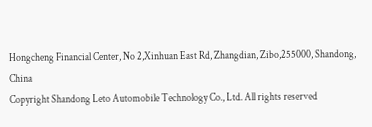Hongcheng Financial Center, No 2,Xinhuan East Rd, Zhangdian, Zibo,255000, Shandong, China
Copyright Shandong Leto Automobile Technology Co., Ltd. All rights reserved